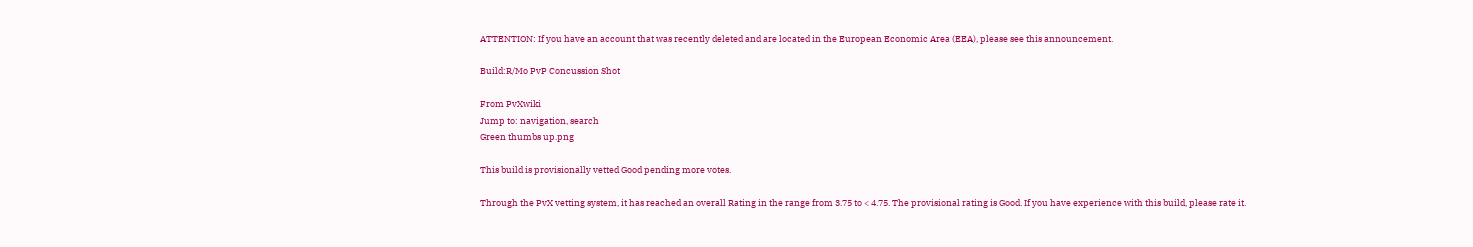ATTENTION: If you have an account that was recently deleted and are located in the European Economic Area (EEA), please see this announcement.

Build:R/Mo PvP Concussion Shot

From PvXwiki
Jump to: navigation, search
Green thumbs up.png

This build is provisionally vetted Good pending more votes.

Through the PvX vetting system, it has reached an overall Rating in the range from 3.75 to < 4.75. The provisional rating is Good. If you have experience with this build, please rate it.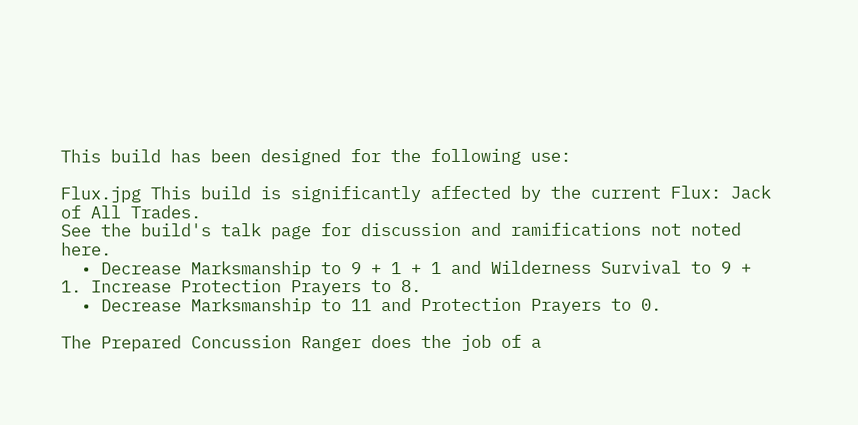This build has been designed for the following use:

Flux.jpg This build is significantly affected by the current Flux: Jack of All Trades.
See the build's talk page for discussion and ramifications not noted here.
  • Decrease Marksmanship to 9 + 1 + 1 and Wilderness Survival to 9 + 1. Increase Protection Prayers to 8.
  • Decrease Marksmanship to 11 and Protection Prayers to 0.

The Prepared Concussion Ranger does the job of a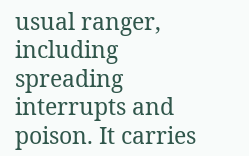usual ranger, including spreading interrupts and poison. It carries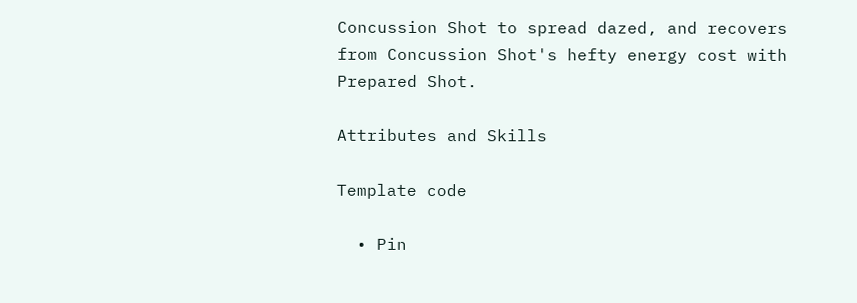Concussion Shot to spread dazed, and recovers from Concussion Shot's hefty energy cost with Prepared Shot.

Attributes and Skills

Template code

  • Pin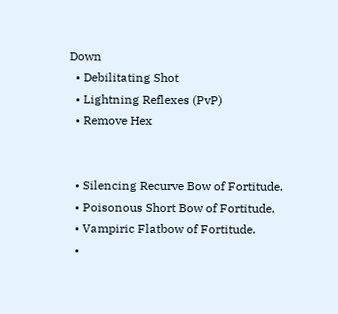Down
  • Debilitating Shot
  • Lightning Reflexes (PvP)
  • Remove Hex


  • Silencing Recurve Bow of Fortitude.
  • Poisonous Short Bow of Fortitude.
  • Vampiric Flatbow of Fortitude.
  •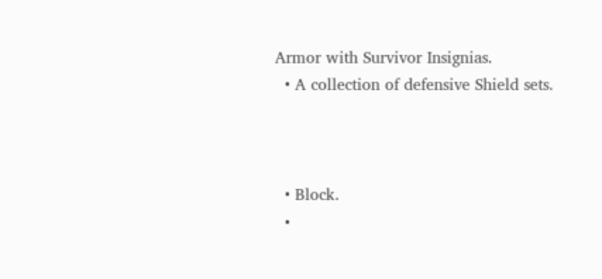Armor with Survivor Insignias.
  • A collection of defensive Shield sets.



  • Block.
  •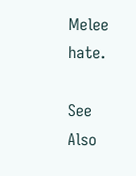Melee hate.

See Also